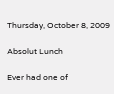Thursday, October 8, 2009

Absolut Lunch

Ever had one of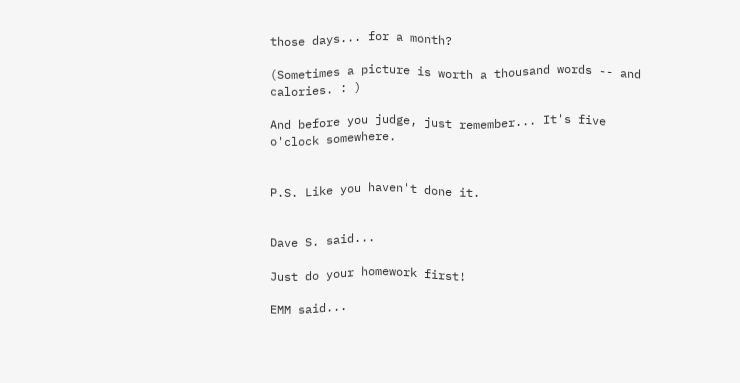those days... for a month?

(Sometimes a picture is worth a thousand words -- and calories. : )

And before you judge, just remember... It's five o'clock somewhere.


P.S. Like you haven't done it.


Dave S. said...

Just do your homework first!

EMM said...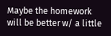Maybe the homework will be better w/ a little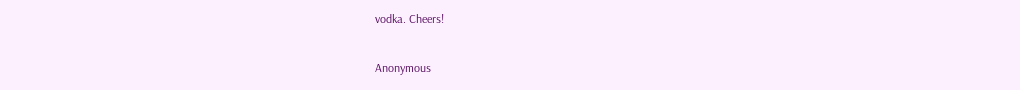vodka. Cheers!

Anonymous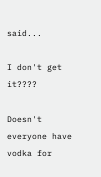said...

I don't get it????

Doesn't everyone have vodka for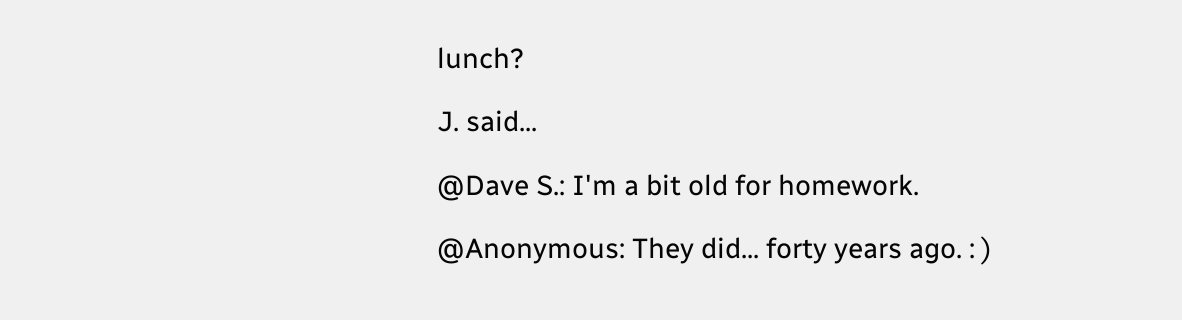lunch?

J. said...

@Dave S.: I'm a bit old for homework.

@Anonymous: They did... forty years ago. : )